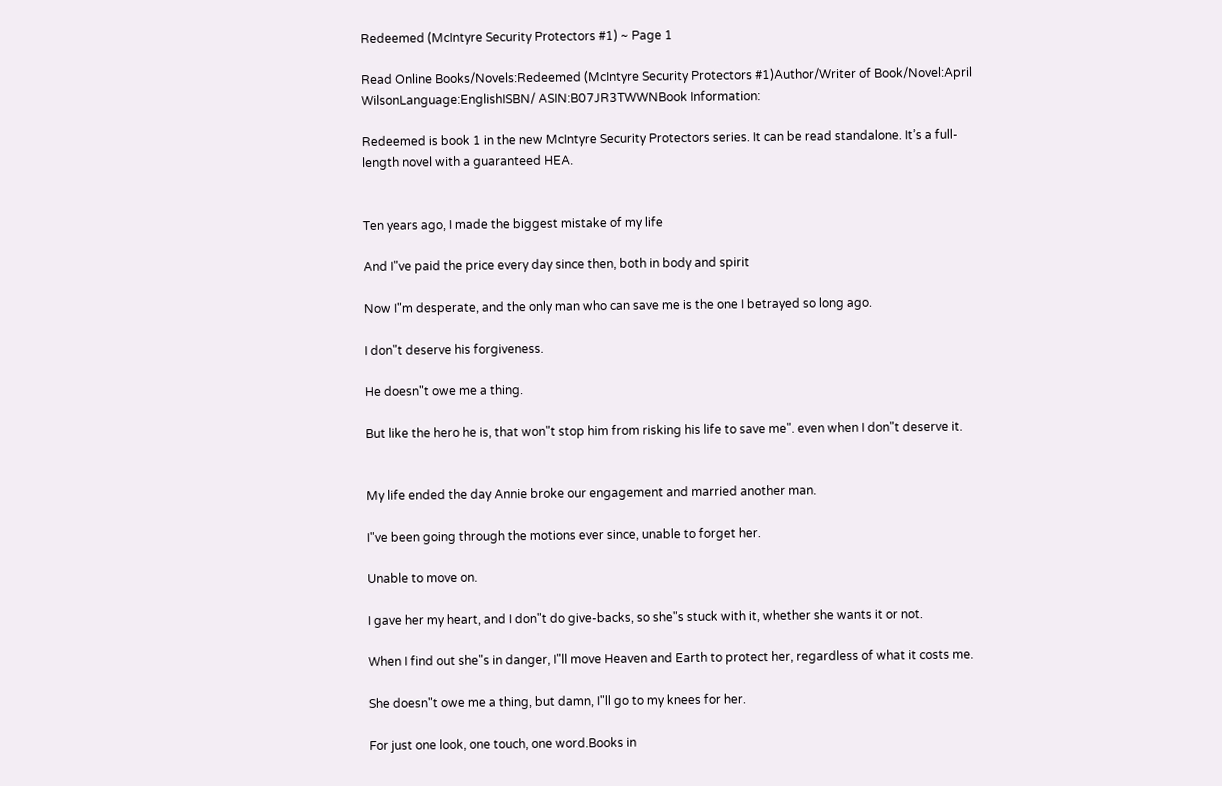Redeemed (McIntyre Security Protectors #1) ~ Page 1

Read Online Books/Novels:Redeemed (McIntyre Security Protectors #1)Author/Writer of Book/Novel:April WilsonLanguage:EnglishISBN/ ASIN:B07JR3TWWNBook Information:

Redeemed is book 1 in the new McIntyre Security Protectors series. It can be read standalone. It’s a full-length novel with a guaranteed HEA.


Ten years ago, I made the biggest mistake of my life

And I"ve paid the price every day since then, both in body and spirit

Now I"m desperate, and the only man who can save me is the one I betrayed so long ago.

I don"t deserve his forgiveness.

He doesn"t owe me a thing.

But like the hero he is, that won"t stop him from risking his life to save me". even when I don"t deserve it.


My life ended the day Annie broke our engagement and married another man.

I"ve been going through the motions ever since, unable to forget her.

Unable to move on.

I gave her my heart, and I don"t do give-backs, so she"s stuck with it, whether she wants it or not.

When I find out she"s in danger, I"ll move Heaven and Earth to protect her, regardless of what it costs me.

She doesn"t owe me a thing, but damn, I"ll go to my knees for her.

For just one look, one touch, one word.Books in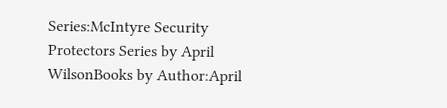Series:McIntyre Security Protectors Series by April WilsonBooks by Author:April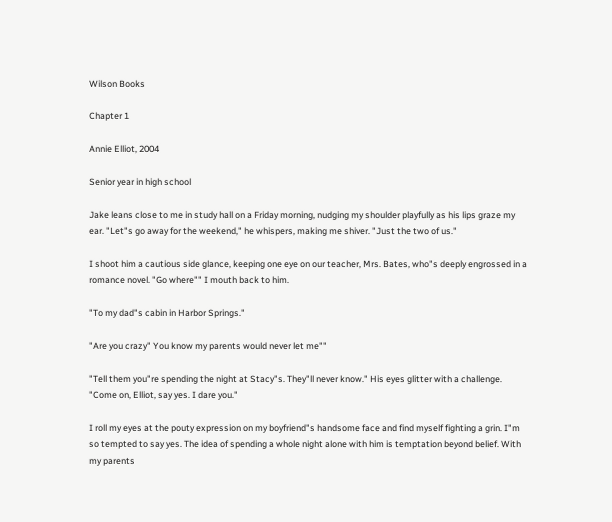Wilson Books

Chapter 1

Annie Elliot, 2004

Senior year in high school

Jake leans close to me in study hall on a Friday morning, nudging my shoulder playfully as his lips graze my ear. "Let"s go away for the weekend," he whispers, making me shiver. "Just the two of us."

I shoot him a cautious side glance, keeping one eye on our teacher, Mrs. Bates, who"s deeply engrossed in a romance novel. "Go where"" I mouth back to him.

"To my dad"s cabin in Harbor Springs."

"Are you crazy" You know my parents would never let me""

"Tell them you"re spending the night at Stacy"s. They"ll never know." His eyes glitter with a challenge. "Come on, Elliot, say yes. I dare you."

I roll my eyes at the pouty expression on my boyfriend"s handsome face and find myself fighting a grin. I"m so tempted to say yes. The idea of spending a whole night alone with him is temptation beyond belief. With my parents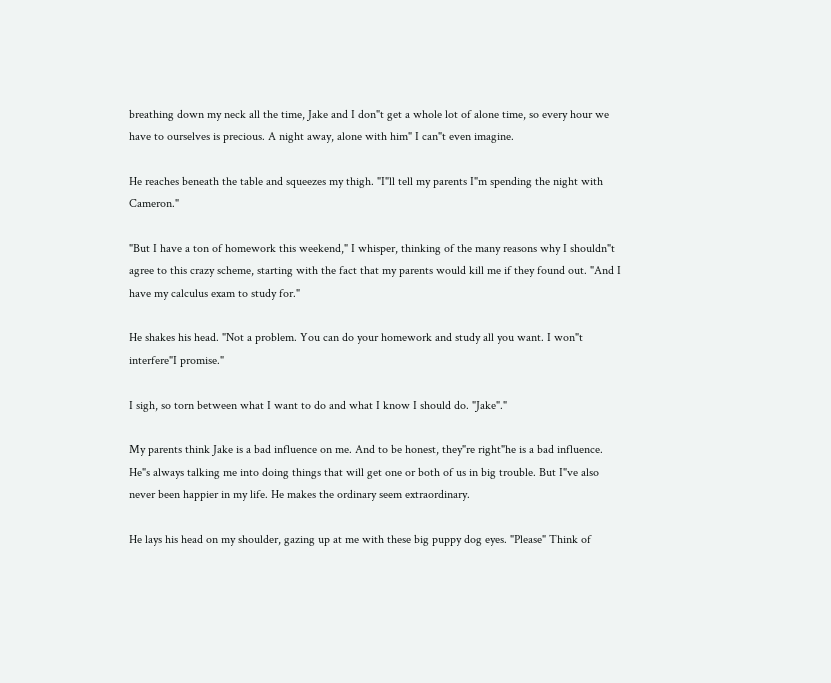breathing down my neck all the time, Jake and I don"t get a whole lot of alone time, so every hour we have to ourselves is precious. A night away, alone with him" I can"t even imagine.

He reaches beneath the table and squeezes my thigh. "I"ll tell my parents I"m spending the night with Cameron."

"But I have a ton of homework this weekend," I whisper, thinking of the many reasons why I shouldn"t agree to this crazy scheme, starting with the fact that my parents would kill me if they found out. "And I have my calculus exam to study for."

He shakes his head. "Not a problem. You can do your homework and study all you want. I won"t interfere"I promise."

I sigh, so torn between what I want to do and what I know I should do. "Jake"."

My parents think Jake is a bad influence on me. And to be honest, they"re right"he is a bad influence. He"s always talking me into doing things that will get one or both of us in big trouble. But I"ve also never been happier in my life. He makes the ordinary seem extraordinary.

He lays his head on my shoulder, gazing up at me with these big puppy dog eyes. "Please" Think of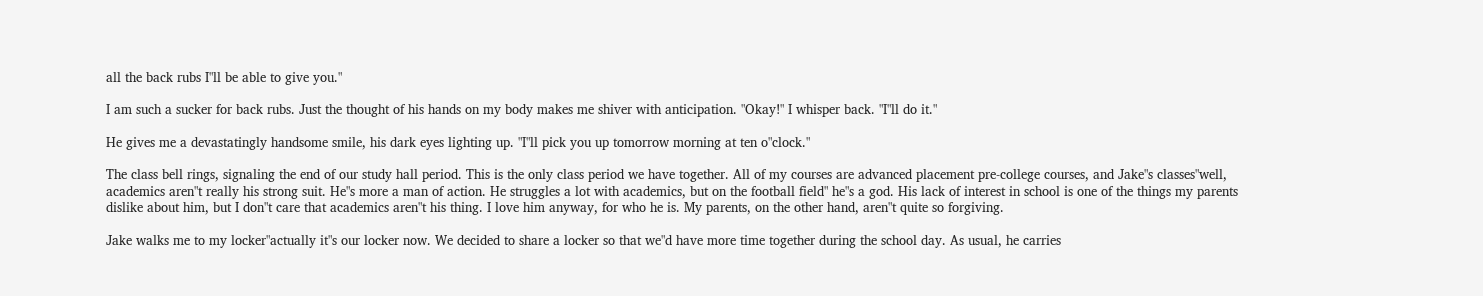all the back rubs I"ll be able to give you."

I am such a sucker for back rubs. Just the thought of his hands on my body makes me shiver with anticipation. "Okay!" I whisper back. "I"ll do it."

He gives me a devastatingly handsome smile, his dark eyes lighting up. "I"ll pick you up tomorrow morning at ten o"clock."

The class bell rings, signaling the end of our study hall period. This is the only class period we have together. All of my courses are advanced placement pre-college courses, and Jake"s classes"well, academics aren"t really his strong suit. He"s more a man of action. He struggles a lot with academics, but on the football field" he"s a god. His lack of interest in school is one of the things my parents dislike about him, but I don"t care that academics aren"t his thing. I love him anyway, for who he is. My parents, on the other hand, aren"t quite so forgiving.

Jake walks me to my locker"actually it"s our locker now. We decided to share a locker so that we"d have more time together during the school day. As usual, he carries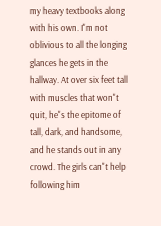my heavy textbooks along with his own. I"m not oblivious to all the longing glances he gets in the hallway. At over six feet tall with muscles that won"t quit, he"s the epitome of tall, dark, and handsome, and he stands out in any crowd. The girls can"t help following him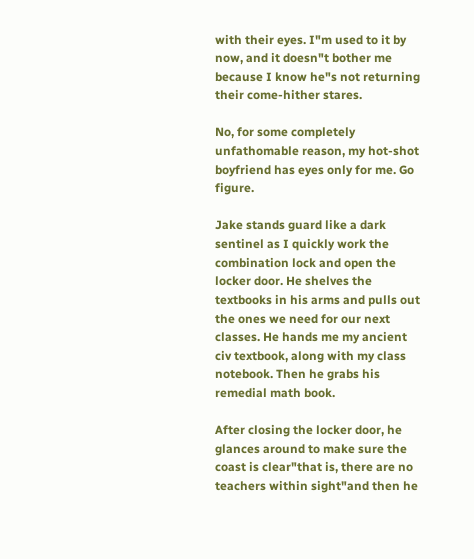with their eyes. I"m used to it by now, and it doesn"t bother me because I know he"s not returning their come-hither stares.

No, for some completely unfathomable reason, my hot-shot boyfriend has eyes only for me. Go figure.

Jake stands guard like a dark sentinel as I quickly work the combination lock and open the locker door. He shelves the textbooks in his arms and pulls out the ones we need for our next classes. He hands me my ancient civ textbook, along with my class notebook. Then he grabs his remedial math book.

After closing the locker door, he glances around to make sure the coast is clear"that is, there are no teachers within sight"and then he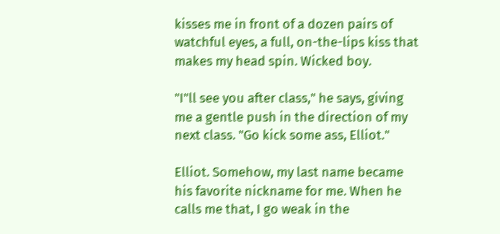kisses me in front of a dozen pairs of watchful eyes, a full, on-the-lips kiss that makes my head spin. Wicked boy.

"I"ll see you after class," he says, giving me a gentle push in the direction of my next class. "Go kick some ass, Elliot."

Elliot. Somehow, my last name became his favorite nickname for me. When he calls me that, I go weak in the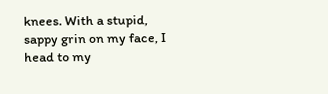knees. With a stupid, sappy grin on my face, I head to my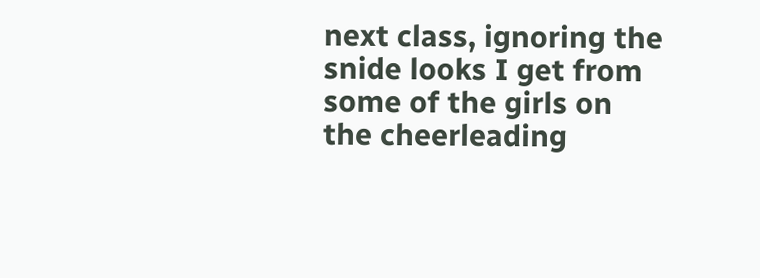next class, ignoring the snide looks I get from some of the girls on the cheerleading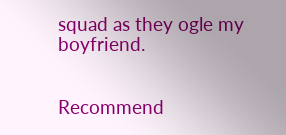squad as they ogle my boyfriend.


Recommend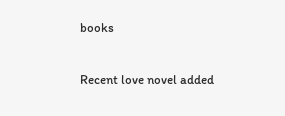books

Recent love novel added